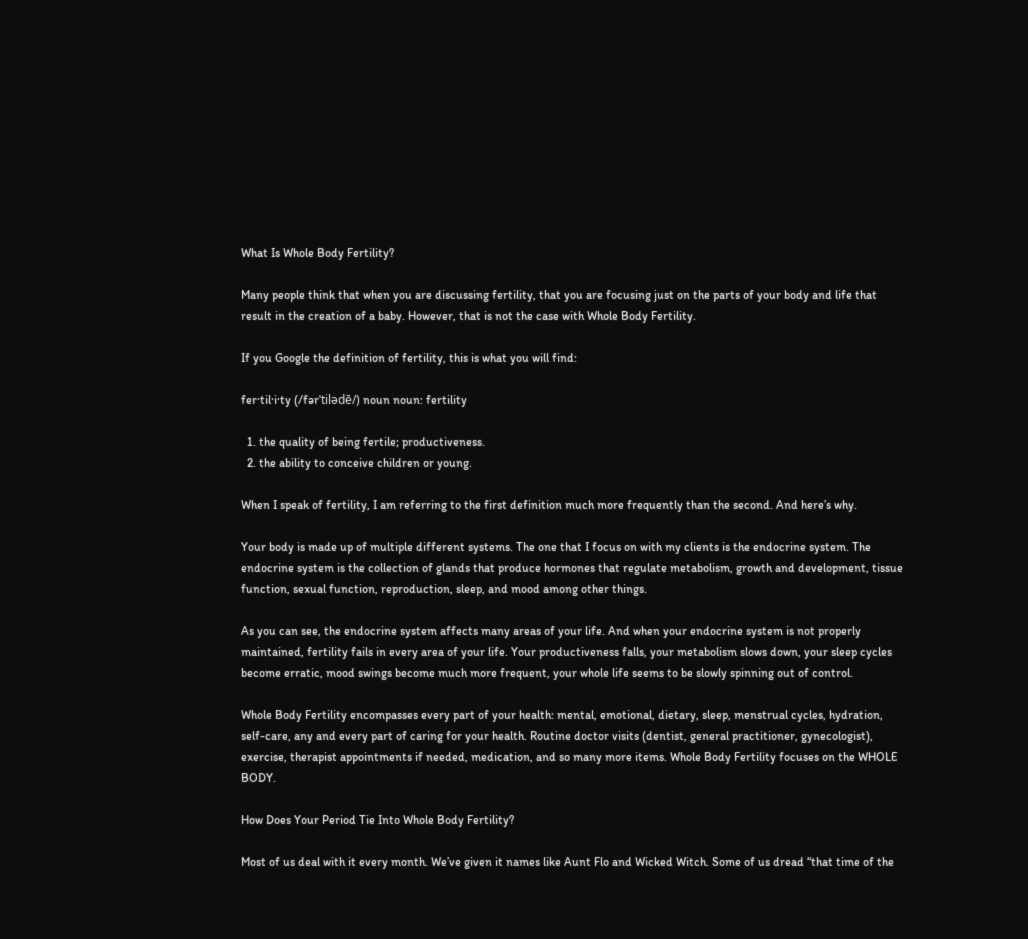What Is Whole Body Fertility?

Many people think that when you are discussing fertility, that you are focusing just on the parts of your body and life that result in the creation of a baby. However, that is not the case with Whole Body Fertility.

If you Google the definition of fertility, this is what you will find:

fer·til·i·ty (/fərˈtilədē/) noun noun: fertility

  1. the quality of being fertile; productiveness.
  2. the ability to conceive children or young.

When I speak of fertility, I am referring to the first definition much more frequently than the second. And here’s why.

Your body is made up of multiple different systems. The one that I focus on with my clients is the endocrine system. The endocrine system is the collection of glands that produce hormones that regulate metabolism, growth and development, tissue function, sexual function, reproduction, sleep, and mood among other things.

As you can see, the endocrine system affects many areas of your life. And when your endocrine system is not properly maintained, fertility fails in every area of your life. Your productiveness falls, your metabolism slows down, your sleep cycles become erratic, mood swings become much more frequent, your whole life seems to be slowly spinning out of control.

Whole Body Fertility encompasses every part of your health: mental, emotional, dietary, sleep, menstrual cycles, hydration, self-care, any and every part of caring for your health. Routine doctor visits (dentist, general practitioner, gynecologist), exercise, therapist appointments if needed, medication, and so many more items. Whole Body Fertility focuses on the WHOLE BODY.

How Does Your Period Tie Into Whole Body Fertility?

Most of us deal with it every month. We’ve given it names like Aunt Flo and Wicked Witch. Some of us dread “that time of the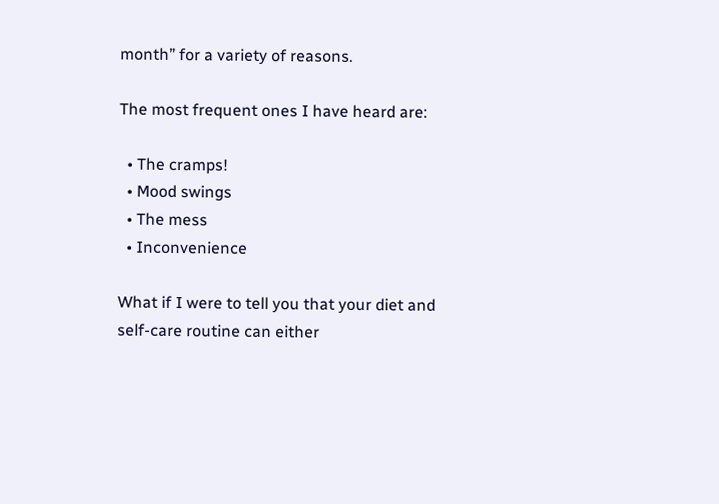month” for a variety of reasons.

The most frequent ones I have heard are:

  • The cramps!
  • Mood swings
  • The mess
  • Inconvenience

What if I were to tell you that your diet and self-care routine can either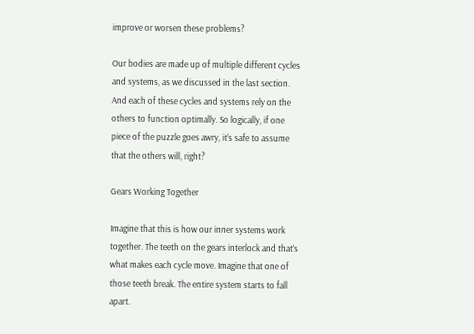improve or worsen these problems?

Our bodies are made up of multiple different cycles and systems, as we discussed in the last section. And each of these cycles and systems rely on the others to function optimally. So logically, if one piece of the puzzle goes awry, it’s safe to assume that the others will, right?

Gears Working Together

Imagine that this is how our inner systems work together. The teeth on the gears interlock and that’s what makes each cycle move. Imagine that one of those teeth break. The entire system starts to fall apart.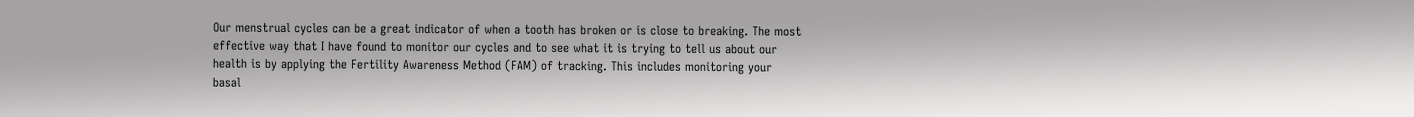Our menstrual cycles can be a great indicator of when a tooth has broken or is close to breaking. The most effective way that I have found to monitor our cycles and to see what it is trying to tell us about our health is by applying the Fertility Awareness Method (FAM) of tracking. This includes monitoring your basal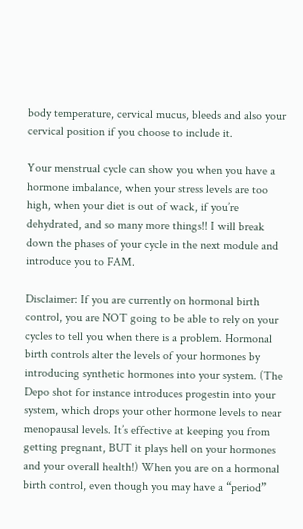body temperature, cervical mucus, bleeds and also your cervical position if you choose to include it.

Your menstrual cycle can show you when you have a hormone imbalance, when your stress levels are too high, when your diet is out of wack, if you’re dehydrated, and so many more things!! I will break down the phases of your cycle in the next module and introduce you to FAM.

Disclaimer: If you are currently on hormonal birth control, you are NOT going to be able to rely on your cycles to tell you when there is a problem. Hormonal birth controls alter the levels of your hormones by introducing synthetic hormones into your system. (The Depo shot for instance introduces progestin into your system, which drops your other hormone levels to near menopausal levels. It’s effective at keeping you from getting pregnant, BUT it plays hell on your hormones and your overall health!) When you are on a hormonal birth control, even though you may have a “period”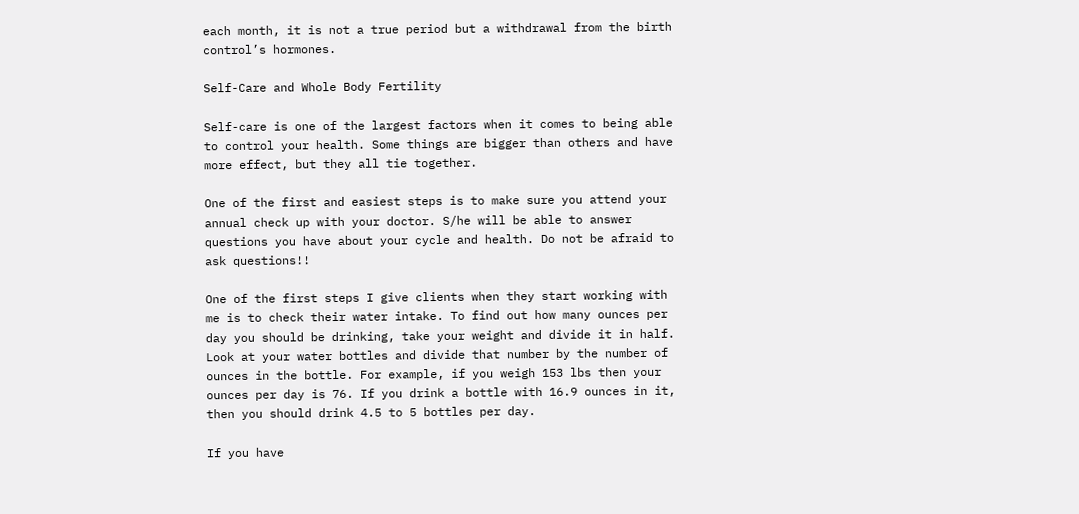each month, it is not a true period but a withdrawal from the birth control’s hormones.

Self-Care and Whole Body Fertility

Self-care is one of the largest factors when it comes to being able to control your health. Some things are bigger than others and have more effect, but they all tie together.

One of the first and easiest steps is to make sure you attend your annual check up with your doctor. S/he will be able to answer questions you have about your cycle and health. Do not be afraid to ask questions!!

One of the first steps I give clients when they start working with me is to check their water intake. To find out how many ounces per day you should be drinking, take your weight and divide it in half. Look at your water bottles and divide that number by the number of ounces in the bottle. For example, if you weigh 153 lbs then your ounces per day is 76. If you drink a bottle with 16.9 ounces in it, then you should drink 4.5 to 5 bottles per day.

If you have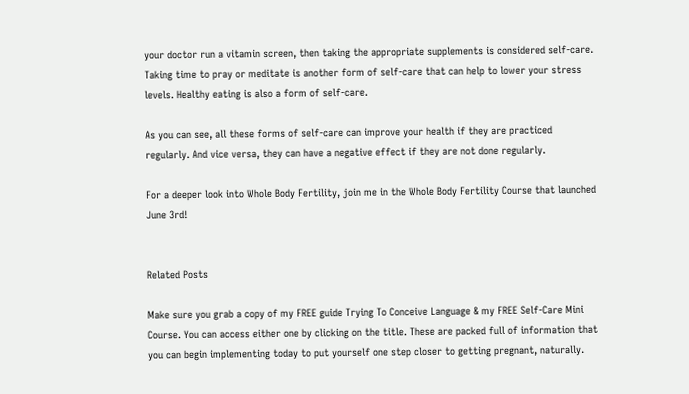your doctor run a vitamin screen, then taking the appropriate supplements is considered self-care. Taking time to pray or meditate is another form of self-care that can help to lower your stress levels. Healthy eating is also a form of self-care.

As you can see, all these forms of self-care can improve your health if they are practiced regularly. And vice versa, they can have a negative effect if they are not done regularly.

For a deeper look into Whole Body Fertility, join me in the Whole Body Fertility Course that launched June 3rd!


Related Posts

Make sure you grab a copy of my FREE guide Trying To Conceive Language & my FREE Self-Care Mini Course. You can access either one by clicking on the title. These are packed full of information that you can begin implementing today to put yourself one step closer to getting pregnant, naturally.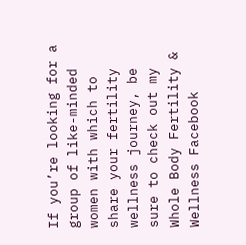If you’re looking for a group of like-minded women with which to share your fertility wellness journey, be sure to check out my Whole Body Fertility & Wellness Facebook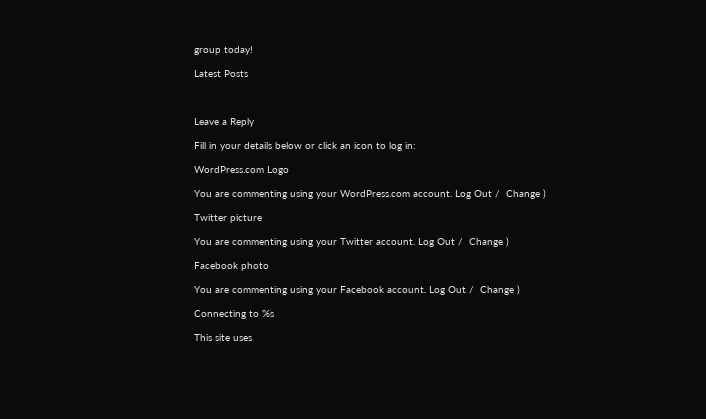group today!

Latest Posts



Leave a Reply

Fill in your details below or click an icon to log in:

WordPress.com Logo

You are commenting using your WordPress.com account. Log Out /  Change )

Twitter picture

You are commenting using your Twitter account. Log Out /  Change )

Facebook photo

You are commenting using your Facebook account. Log Out /  Change )

Connecting to %s

This site uses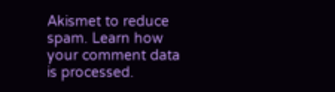Akismet to reduce spam. Learn how your comment data is processed.